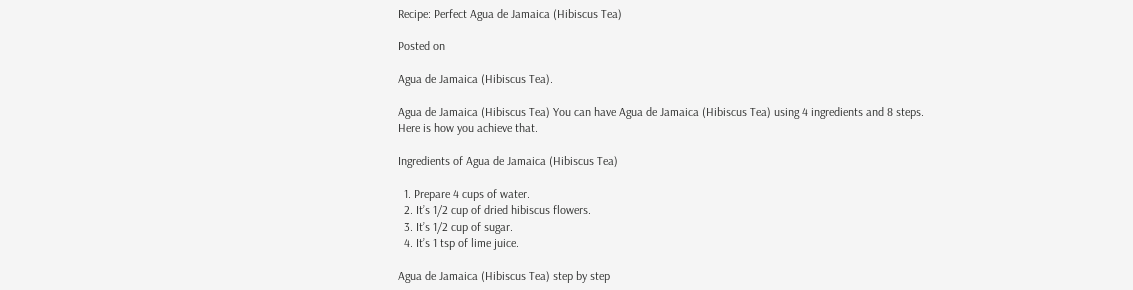Recipe: Perfect Agua de Jamaica (Hibiscus Tea)

Posted on

Agua de Jamaica (Hibiscus Tea).

Agua de Jamaica (Hibiscus Tea) You can have Agua de Jamaica (Hibiscus Tea) using 4 ingredients and 8 steps. Here is how you achieve that.

Ingredients of Agua de Jamaica (Hibiscus Tea)

  1. Prepare 4 cups of water.
  2. It’s 1/2 cup of dried hibiscus flowers.
  3. It’s 1/2 cup of sugar.
  4. It’s 1 tsp of lime juice.

Agua de Jamaica (Hibiscus Tea) step by step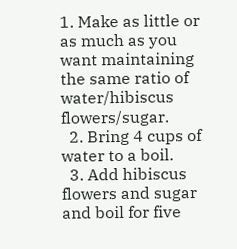1. Make as little or as much as you want maintaining the same ratio of water/hibiscus flowers/sugar.
  2. Bring 4 cups of water to a boil.
  3. Add hibiscus flowers and sugar and boil for five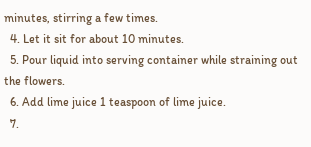minutes, stirring a few times.
  4. Let it sit for about 10 minutes.
  5. Pour liquid into serving container while straining out the flowers.
  6. Add lime juice 1 teaspoon of lime juice.
  7.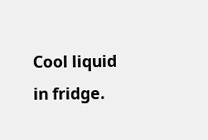Cool liquid in fridge.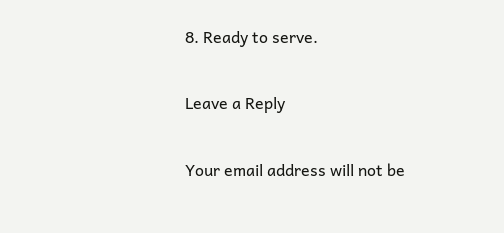8. Ready to serve.

Leave a Reply

Your email address will not be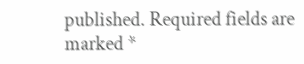published. Required fields are marked *